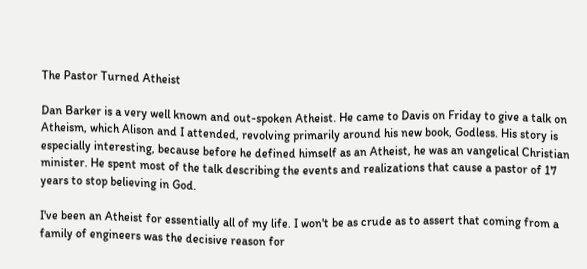The Pastor Turned Atheist

Dan Barker is a very well known and out-spoken Atheist. He came to Davis on Friday to give a talk on Atheism, which Alison and I attended, revolving primarily around his new book, Godless. His story is especially interesting, because before he defined himself as an Atheist, he was an vangelical Christian minister. He spent most of the talk describing the events and realizations that cause a pastor of 17 years to stop believing in God.

I've been an Atheist for essentially all of my life. I won't be as crude as to assert that coming from a family of engineers was the decisive reason for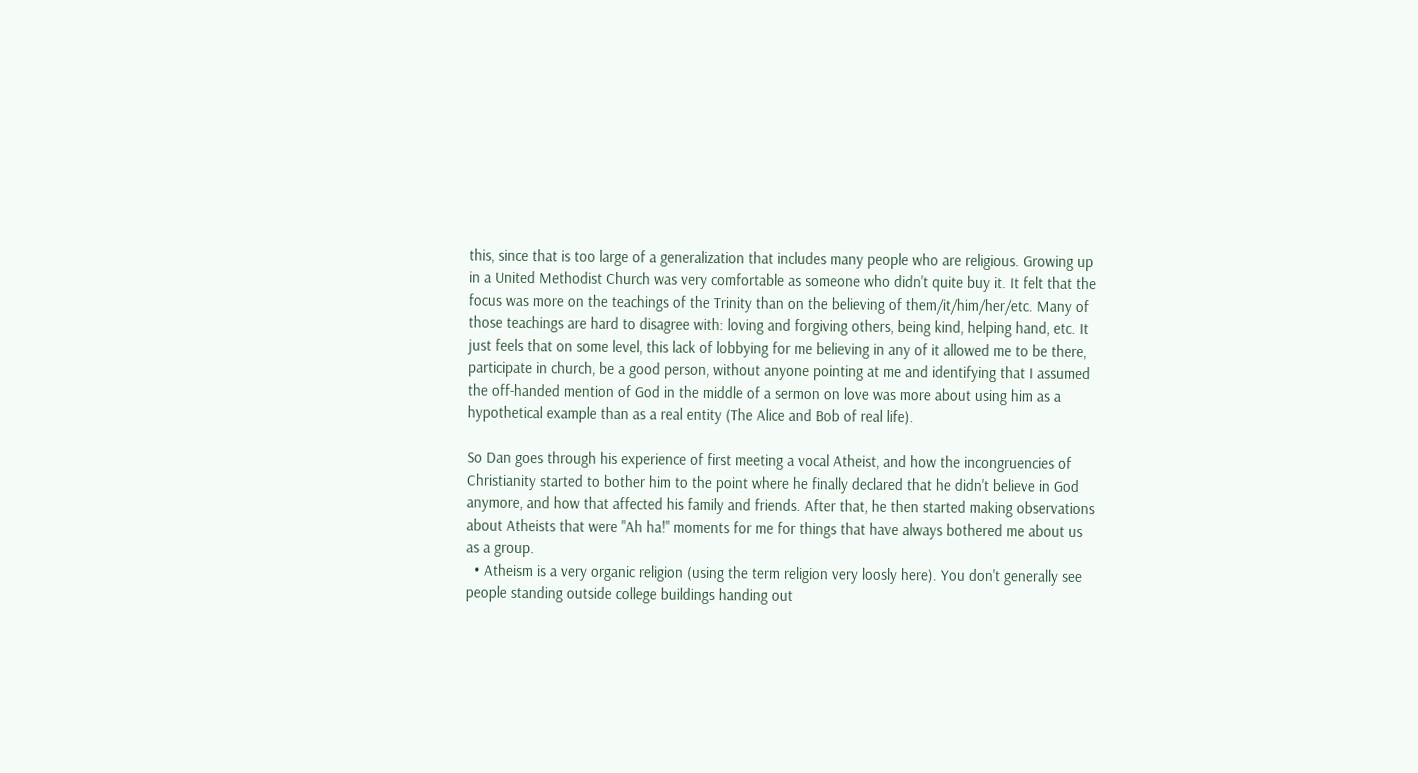this, since that is too large of a generalization that includes many people who are religious. Growing up in a United Methodist Church was very comfortable as someone who didn't quite buy it. It felt that the focus was more on the teachings of the Trinity than on the believing of them/it/him/her/etc. Many of those teachings are hard to disagree with: loving and forgiving others, being kind, helping hand, etc. It just feels that on some level, this lack of lobbying for me believing in any of it allowed me to be there, participate in church, be a good person, without anyone pointing at me and identifying that I assumed the off-handed mention of God in the middle of a sermon on love was more about using him as a hypothetical example than as a real entity (The Alice and Bob of real life).

So Dan goes through his experience of first meeting a vocal Atheist, and how the incongruencies of Christianity started to bother him to the point where he finally declared that he didn't believe in God anymore, and how that affected his family and friends. After that, he then started making observations about Atheists that were "Ah ha!" moments for me for things that have always bothered me about us as a group.
  • Atheism is a very organic religion (using the term religion very loosly here). You don't generally see people standing outside college buildings handing out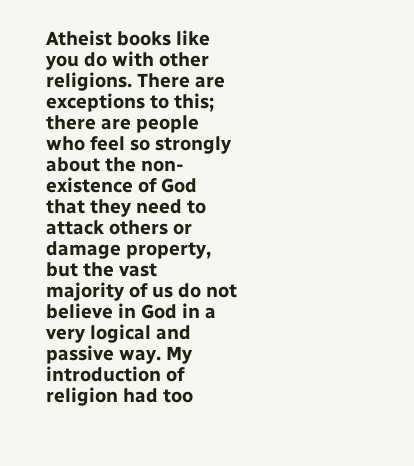Atheist books like you do with other religions. There are exceptions to this; there are people who feel so strongly about the non-existence of God that they need to attack others or damage property, but the vast majority of us do not believe in God in a very logical and passive way. My introduction of religion had too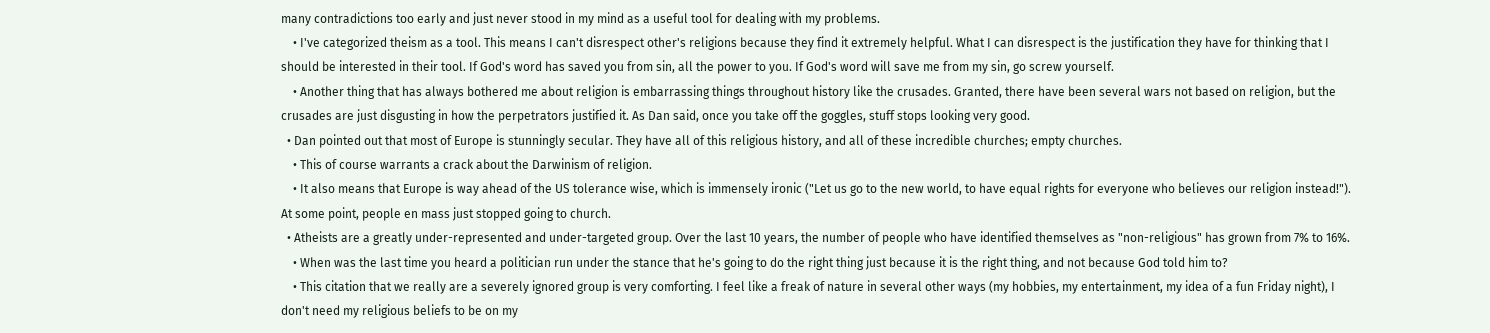many contradictions too early and just never stood in my mind as a useful tool for dealing with my problems.
    • I've categorized theism as a tool. This means I can't disrespect other's religions because they find it extremely helpful. What I can disrespect is the justification they have for thinking that I should be interested in their tool. If God's word has saved you from sin, all the power to you. If God's word will save me from my sin, go screw yourself.
    • Another thing that has always bothered me about religion is embarrassing things throughout history like the crusades. Granted, there have been several wars not based on religion, but the crusades are just disgusting in how the perpetrators justified it. As Dan said, once you take off the goggles, stuff stops looking very good.
  • Dan pointed out that most of Europe is stunningly secular. They have all of this religious history, and all of these incredible churches; empty churches.
    • This of course warrants a crack about the Darwinism of religion.
    • It also means that Europe is way ahead of the US tolerance wise, which is immensely ironic ("Let us go to the new world, to have equal rights for everyone who believes our religion instead!"). At some point, people en mass just stopped going to church.
  • Atheists are a greatly under-represented and under-targeted group. Over the last 10 years, the number of people who have identified themselves as "non-religious" has grown from 7% to 16%.
    • When was the last time you heard a politician run under the stance that he's going to do the right thing just because it is the right thing, and not because God told him to?
    • This citation that we really are a severely ignored group is very comforting. I feel like a freak of nature in several other ways (my hobbies, my entertainment, my idea of a fun Friday night), I don't need my religious beliefs to be on my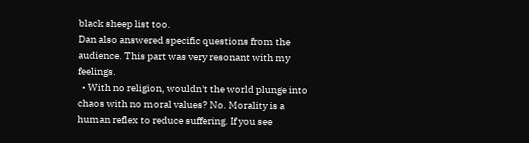black sheep list too.
Dan also answered specific questions from the audience. This part was very resonant with my feelings.
  • With no religion, wouldn't the world plunge into chaos with no moral values? No. Morality is a human reflex to reduce suffering. If you see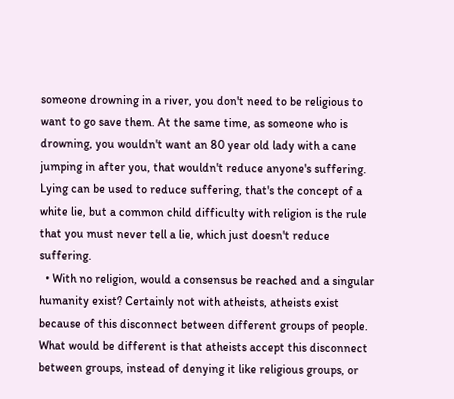someone drowning in a river, you don't need to be religious to want to go save them. At the same time, as someone who is drowning, you wouldn't want an 80 year old lady with a cane jumping in after you, that wouldn't reduce anyone's suffering. Lying can be used to reduce suffering, that's the concept of a white lie, but a common child difficulty with religion is the rule that you must never tell a lie, which just doesn't reduce suffering.
  • With no religion, would a consensus be reached and a singular humanity exist? Certainly not with atheists, atheists exist because of this disconnect between different groups of people. What would be different is that atheists accept this disconnect between groups, instead of denying it like religious groups, or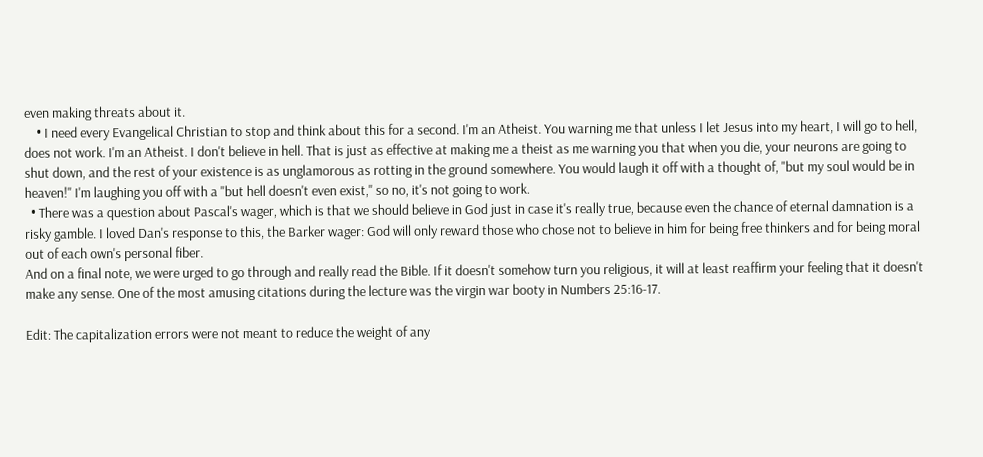even making threats about it.
    • I need every Evangelical Christian to stop and think about this for a second. I'm an Atheist. You warning me that unless I let Jesus into my heart, I will go to hell, does not work. I'm an Atheist. I don't believe in hell. That is just as effective at making me a theist as me warning you that when you die, your neurons are going to shut down, and the rest of your existence is as unglamorous as rotting in the ground somewhere. You would laugh it off with a thought of, "but my soul would be in heaven!" I'm laughing you off with a "but hell doesn't even exist," so no, it's not going to work.
  • There was a question about Pascal's wager, which is that we should believe in God just in case it's really true, because even the chance of eternal damnation is a risky gamble. I loved Dan's response to this, the Barker wager: God will only reward those who chose not to believe in him for being free thinkers and for being moral out of each own's personal fiber.
And on a final note, we were urged to go through and really read the Bible. If it doesn't somehow turn you religious, it will at least reaffirm your feeling that it doesn't make any sense. One of the most amusing citations during the lecture was the virgin war booty in Numbers 25:16-17.

Edit: The capitalization errors were not meant to reduce the weight of any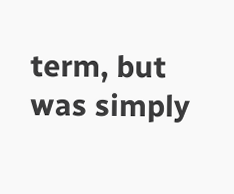term, but was simply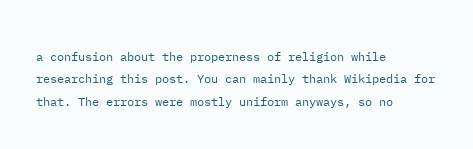a confusion about the properness of religion while researching this post. You can mainly thank Wikipedia for that. The errors were mostly uniform anyways, so no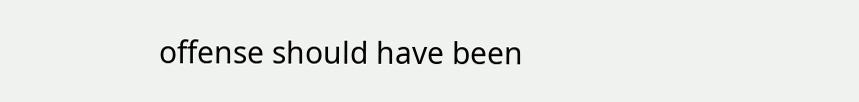offense should have been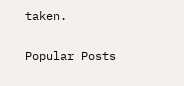taken.

Popular Posts